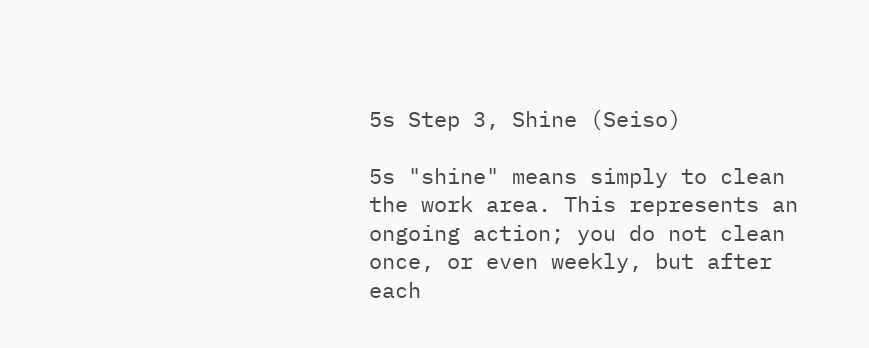5s Step 3, Shine (Seiso)

5s "shine" means simply to clean the work area. This represents an ongoing action; you do not clean once, or even weekly, but after each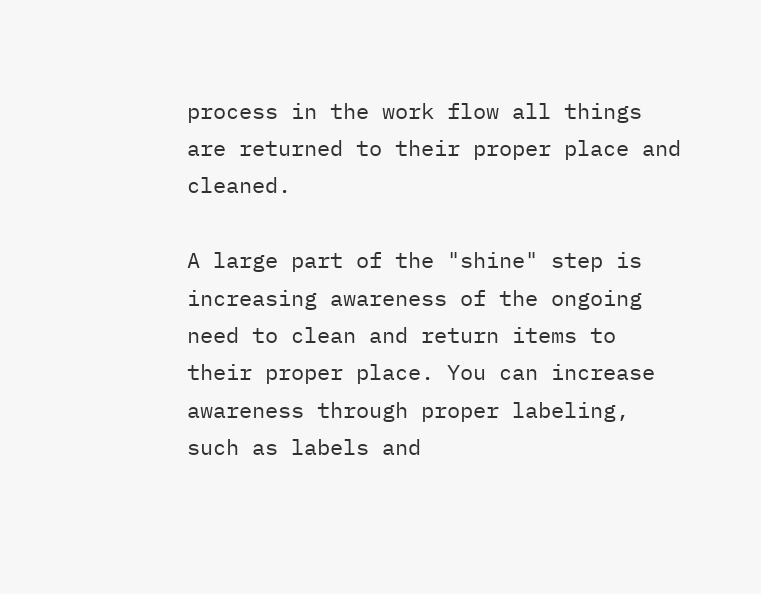process in the work flow all things are returned to their proper place and cleaned.

A large part of the "shine" step is increasing awareness of the ongoing need to clean and return items to their proper place. You can increase awareness through proper labeling, such as labels and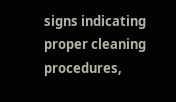signs indicating proper cleaning procedures,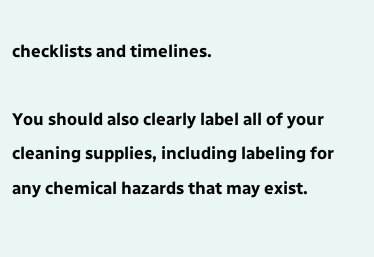checklists and timelines.

You should also clearly label all of your cleaning supplies, including labeling for any chemical hazards that may exist.